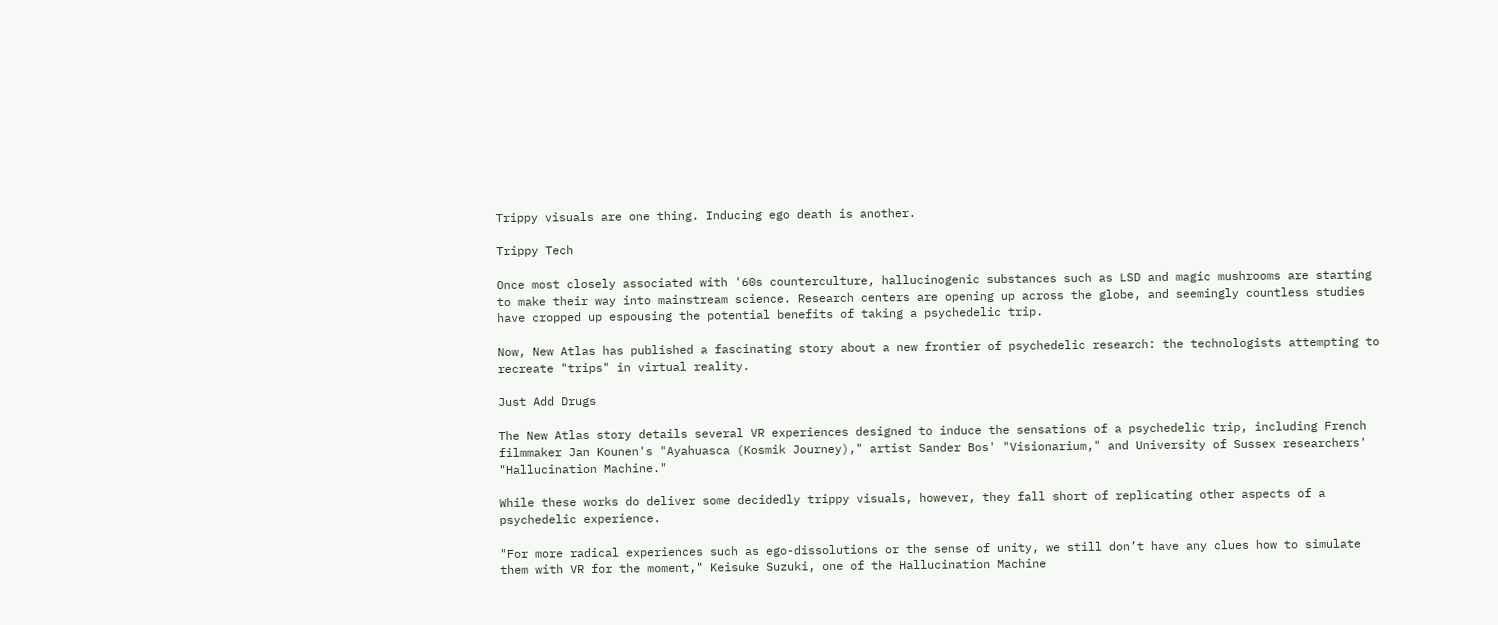Trippy visuals are one thing. Inducing ego death is another.

Trippy Tech

Once most closely associated with '60s counterculture, hallucinogenic substances such as LSD and magic mushrooms are starting to make their way into mainstream science. Research centers are opening up across the globe, and seemingly countless studies have cropped up espousing the potential benefits of taking a psychedelic trip.

Now, New Atlas has published a fascinating story about a new frontier of psychedelic research: the technologists attempting to recreate "trips" in virtual reality.

Just Add Drugs

The New Atlas story details several VR experiences designed to induce the sensations of a psychedelic trip, including French filmmaker Jan Kounen's "Ayahuasca (Kosmik Journey)," artist Sander Bos' "Visionarium," and University of Sussex researchers' "Hallucination Machine."

While these works do deliver some decidedly trippy visuals, however, they fall short of replicating other aspects of a psychedelic experience.

"For more radical experiences such as ego-dissolutions or the sense of unity, we still don’t have any clues how to simulate them with VR for the moment," Keisuke Suzuki, one of the Hallucination Machine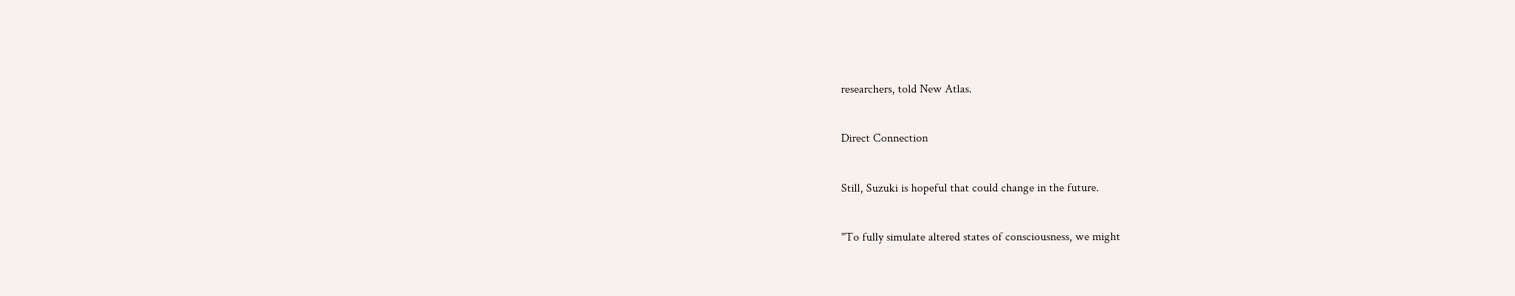researchers, told New Atlas.

Direct Connection

Still, Suzuki is hopeful that could change in the future.

"To fully simulate altered states of consciousness, we might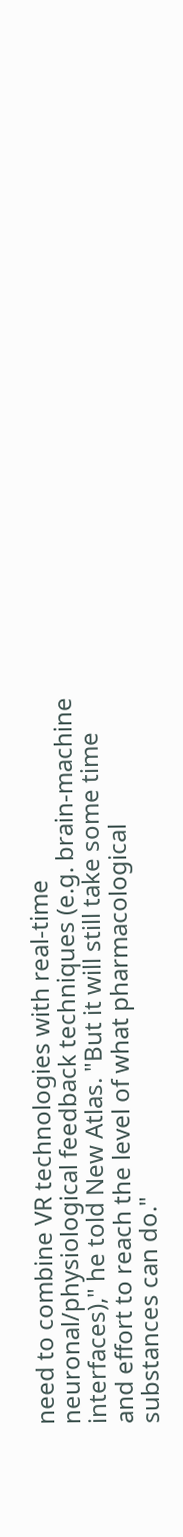need to combine VR technologies with real-time neuronal/physiological feedback techniques (e.g. brain-machine interfaces)," he told New Atlas. "But it will still take some time and effort to reach the level of what pharmacological substances can do."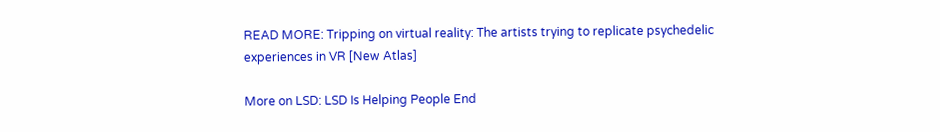READ MORE: Tripping on virtual reality: The artists trying to replicate psychedelic experiences in VR [New Atlas]

More on LSD: LSD Is Helping People End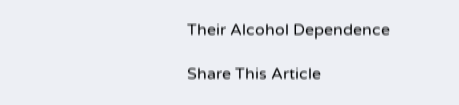Their Alcohol Dependence

Share This Article